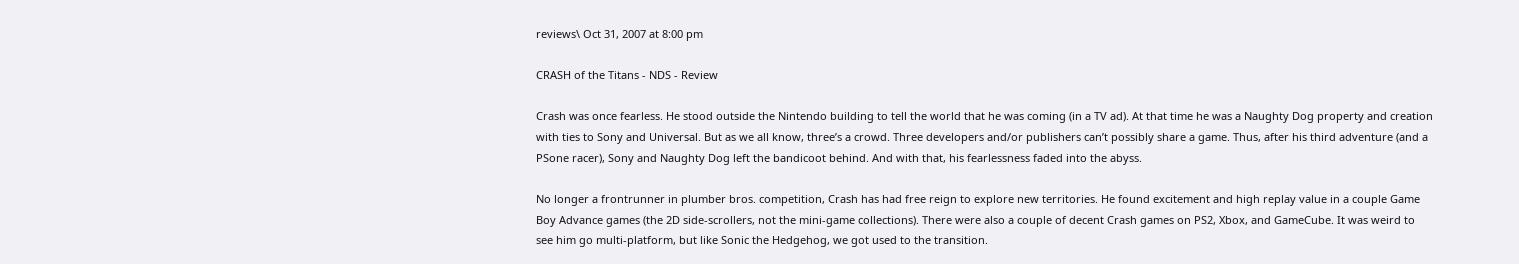reviews\ Oct 31, 2007 at 8:00 pm

CRASH of the Titans - NDS - Review

Crash was once fearless. He stood outside the Nintendo building to tell the world that he was coming (in a TV ad). At that time he was a Naughty Dog property and creation with ties to Sony and Universal. But as we all know, three’s a crowd. Three developers and/or publishers can’t possibly share a game. Thus, after his third adventure (and a PSone racer), Sony and Naughty Dog left the bandicoot behind. And with that, his fearlessness faded into the abyss.

No longer a frontrunner in plumber bros. competition, Crash has had free reign to explore new territories. He found excitement and high replay value in a couple Game Boy Advance games (the 2D side-scrollers, not the mini-game collections). There were also a couple of decent Crash games on PS2, Xbox, and GameCube. It was weird to see him go multi-platform, but like Sonic the Hedgehog, we got used to the transition.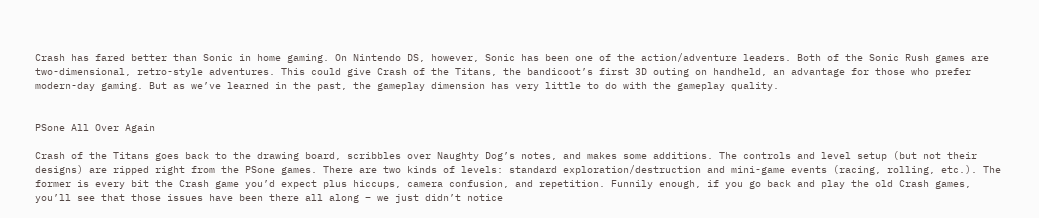Crash has fared better than Sonic in home gaming. On Nintendo DS, however, Sonic has been one of the action/adventure leaders. Both of the Sonic Rush games are two-dimensional, retro-style adventures. This could give Crash of the Titans, the bandicoot’s first 3D outing on handheld, an advantage for those who prefer modern-day gaming. But as we’ve learned in the past, the gameplay dimension has very little to do with the gameplay quality.


PSone All Over Again

Crash of the Titans goes back to the drawing board, scribbles over Naughty Dog’s notes, and makes some additions. The controls and level setup (but not their designs) are ripped right from the PSone games. There are two kinds of levels: standard exploration/destruction and mini-game events (racing, rolling, etc.). The former is every bit the Crash game you’d expect plus hiccups, camera confusion, and repetition. Funnily enough, if you go back and play the old Crash games, you’ll see that those issues have been there all along – we just didn’t notice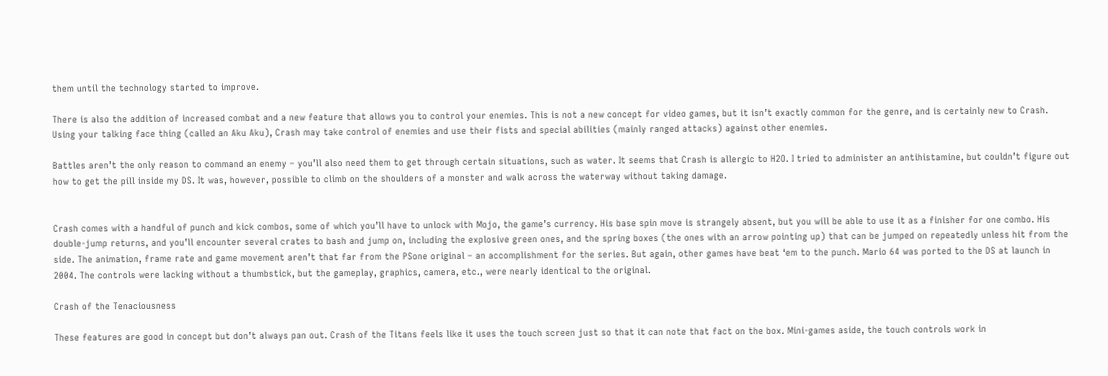them until the technology started to improve.

There is also the addition of increased combat and a new feature that allows you to control your enemies. This is not a new concept for video games, but it isn’t exactly common for the genre, and is certainly new to Crash. Using your talking face thing (called an Aku Aku), Crash may take control of enemies and use their fists and special abilities (mainly ranged attacks) against other enemies.

Battles aren’t the only reason to command an enemy – you’ll also need them to get through certain situations, such as water. It seems that Crash is allergic to H2O. I tried to administer an antihistamine, but couldn’t figure out how to get the pill inside my DS. It was, however, possible to climb on the shoulders of a monster and walk across the waterway without taking damage.


Crash comes with a handful of punch and kick combos, some of which you’ll have to unlock with Mojo, the game’s currency. His base spin move is strangely absent, but you will be able to use it as a finisher for one combo. His double-jump returns, and you’ll encounter several crates to bash and jump on, including the explosive green ones, and the spring boxes (the ones with an arrow pointing up) that can be jumped on repeatedly unless hit from the side. The animation, frame rate and game movement aren’t that far from the PSone original – an accomplishment for the series. But again, other games have beat ‘em to the punch. Mario 64 was ported to the DS at launch in 2004. The controls were lacking without a thumbstick, but the gameplay, graphics, camera, etc., were nearly identical to the original.

Crash of the Tenaciousness

These features are good in concept but don’t always pan out. Crash of the Titans feels like it uses the touch screen just so that it can note that fact on the box. Mini-games aside, the touch controls work in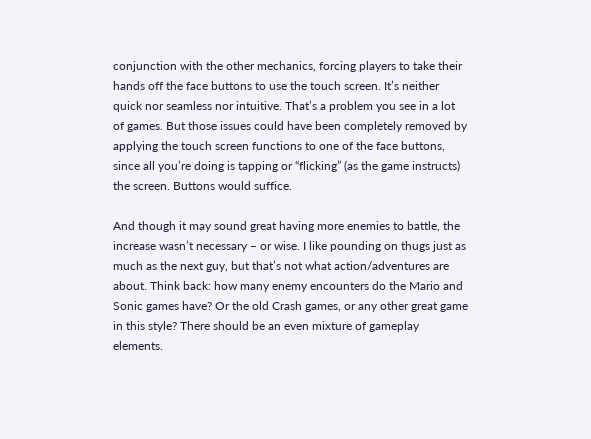conjunction with the other mechanics, forcing players to take their hands off the face buttons to use the touch screen. It’s neither quick nor seamless nor intuitive. That’s a problem you see in a lot of games. But those issues could have been completely removed by applying the touch screen functions to one of the face buttons, since all you’re doing is tapping or “flicking” (as the game instructs) the screen. Buttons would suffice.

And though it may sound great having more enemies to battle, the increase wasn’t necessary – or wise. I like pounding on thugs just as much as the next guy, but that’s not what action/adventures are about. Think back: how many enemy encounters do the Mario and Sonic games have? Or the old Crash games, or any other great game in this style? There should be an even mixture of gameplay elements.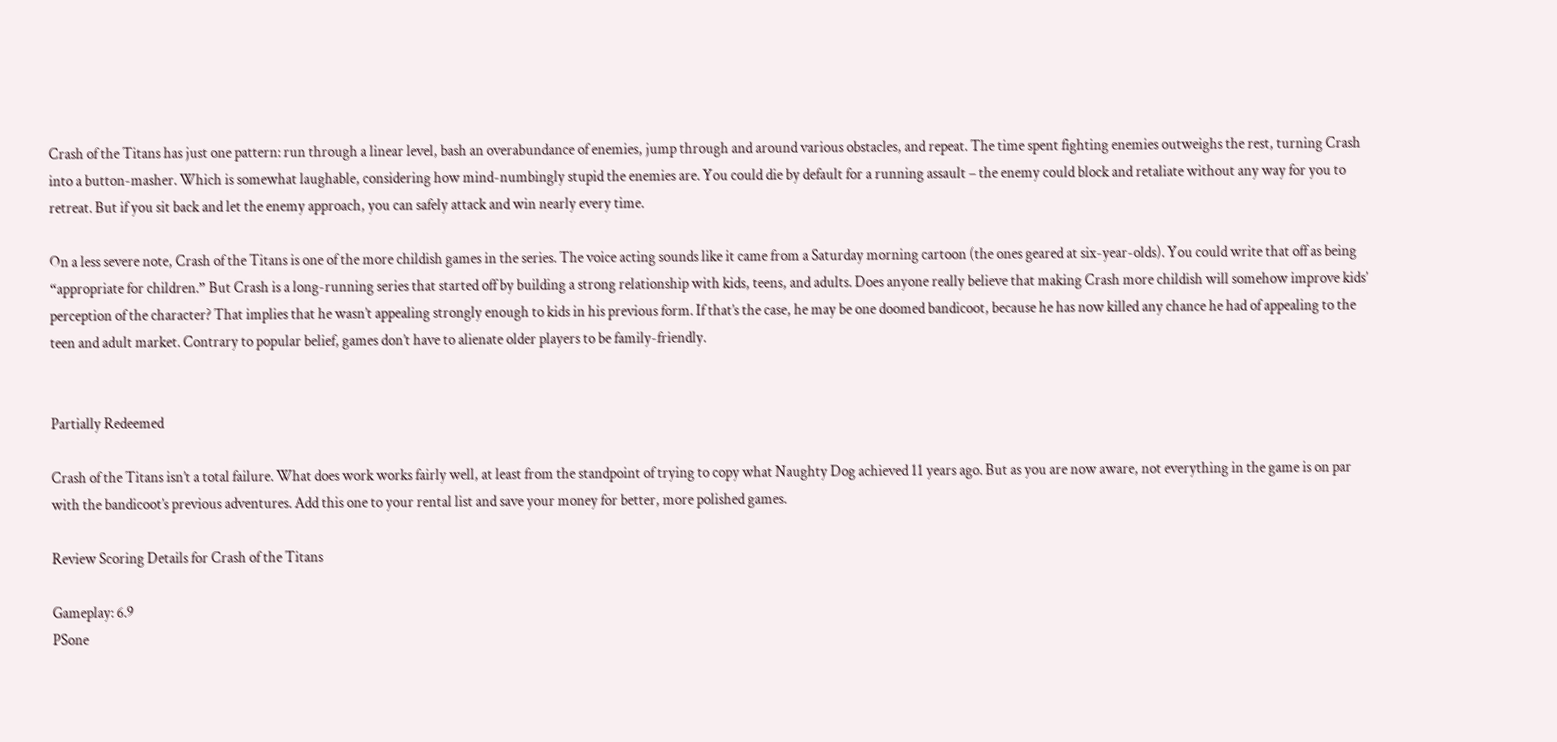Crash of the Titans has just one pattern: run through a linear level, bash an overabundance of enemies, jump through and around various obstacles, and repeat. The time spent fighting enemies outweighs the rest, turning Crash into a button-masher. Which is somewhat laughable, considering how mind-numbingly stupid the enemies are. You could die by default for a running assault – the enemy could block and retaliate without any way for you to retreat. But if you sit back and let the enemy approach, you can safely attack and win nearly every time.

On a less severe note, Crash of the Titans is one of the more childish games in the series. The voice acting sounds like it came from a Saturday morning cartoon (the ones geared at six-year-olds). You could write that off as being “appropriate for children.” But Crash is a long-running series that started off by building a strong relationship with kids, teens, and adults. Does anyone really believe that making Crash more childish will somehow improve kids’ perception of the character? That implies that he wasn’t appealing strongly enough to kids in his previous form. If that’s the case, he may be one doomed bandicoot, because he has now killed any chance he had of appealing to the teen and adult market. Contrary to popular belief, games don’t have to alienate older players to be family-friendly.


Partially Redeemed

Crash of the Titans isn’t a total failure. What does work works fairly well, at least from the standpoint of trying to copy what Naughty Dog achieved 11 years ago. But as you are now aware, not everything in the game is on par with the bandicoot’s previous adventures. Add this one to your rental list and save your money for better, more polished games.

Review Scoring Details for Crash of the Titans

Gameplay: 6.9
PSone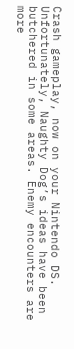Crash gameplay, now on your Nintendo DS. Unfortunately, Naughty Dog’s ideas have been butchered in some areas. Enemy encounters are more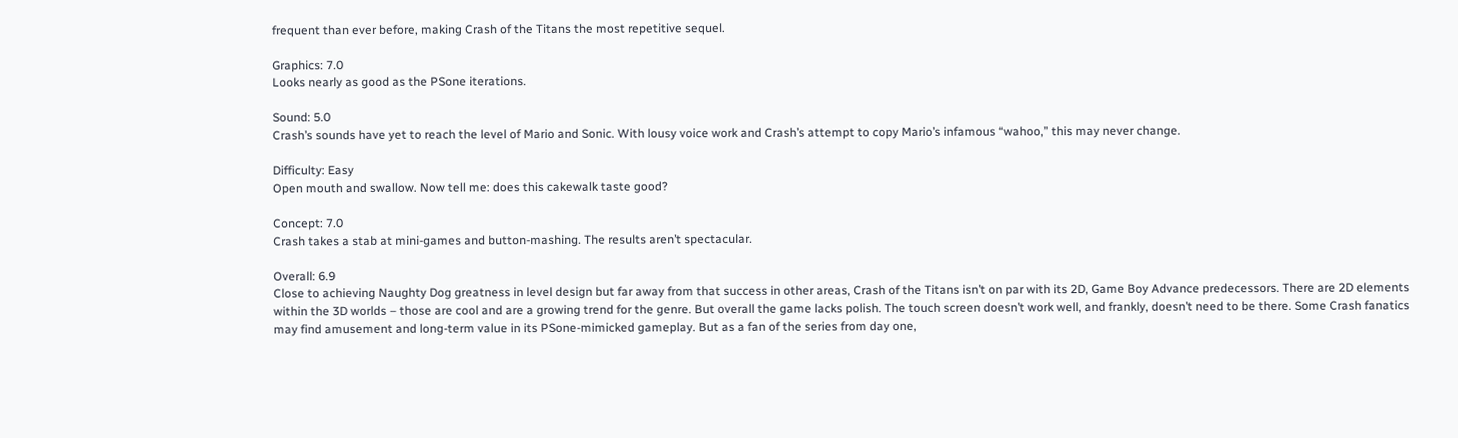frequent than ever before, making Crash of the Titans the most repetitive sequel.

Graphics: 7.0
Looks nearly as good as the PSone iterations.

Sound: 5.0
Crash’s sounds have yet to reach the level of Mario and Sonic. With lousy voice work and Crash’s attempt to copy Mario’s infamous “wahoo,” this may never change.

Difficulty: Easy
Open mouth and swallow. Now tell me: does this cakewalk taste good?

Concept: 7.0
Crash takes a stab at mini-games and button-mashing. The results aren’t spectacular.

Overall: 6.9
Close to achieving Naughty Dog greatness in level design but far away from that success in other areas, Crash of the Titans isn’t on par with its 2D, Game Boy Advance predecessors. There are 2D elements within the 3D worlds – those are cool and are a growing trend for the genre. But overall the game lacks polish. The touch screen doesn’t work well, and frankly, doesn’t need to be there. Some Crash fanatics may find amusement and long-term value in its PSone-mimicked gameplay. But as a fan of the series from day one,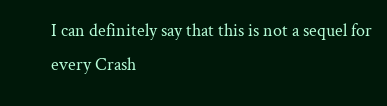I can definitely say that this is not a sequel for every Crash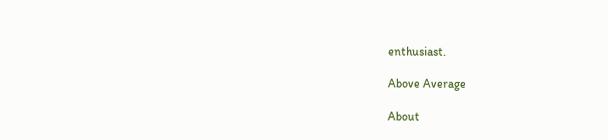enthusiast.

Above Average

About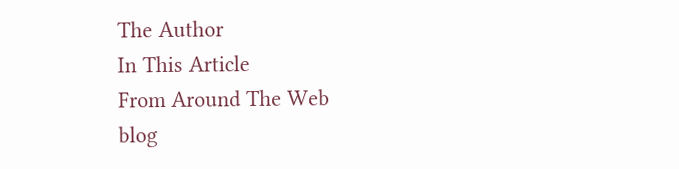The Author
In This Article
From Around The Web
blog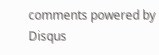comments powered by Disqus